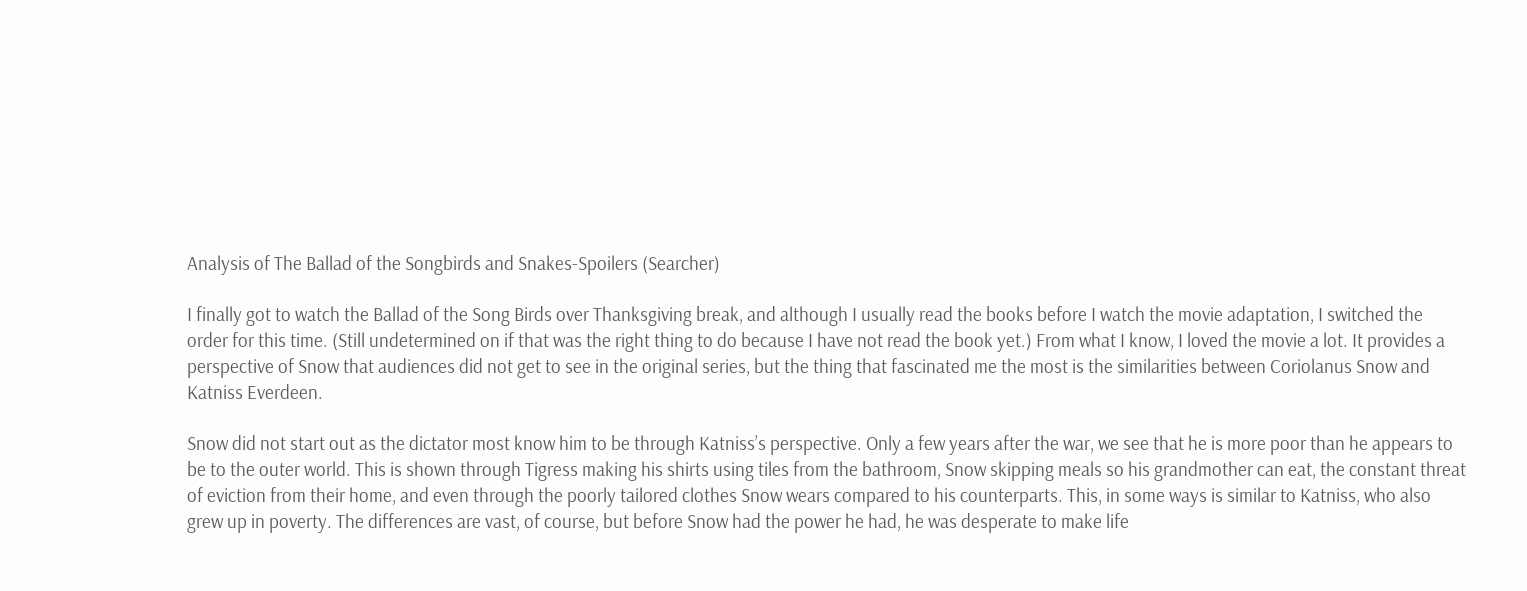Analysis of The Ballad of the Songbirds and Snakes-Spoilers (Searcher)

I finally got to watch the Ballad of the Song Birds over Thanksgiving break, and although I usually read the books before I watch the movie adaptation, I switched the order for this time. (Still undetermined on if that was the right thing to do because I have not read the book yet.) From what I know, I loved the movie a lot. It provides a perspective of Snow that audiences did not get to see in the original series, but the thing that fascinated me the most is the similarities between Coriolanus Snow and Katniss Everdeen.

Snow did not start out as the dictator most know him to be through Katniss’s perspective. Only a few years after the war, we see that he is more poor than he appears to be to the outer world. This is shown through Tigress making his shirts using tiles from the bathroom, Snow skipping meals so his grandmother can eat, the constant threat of eviction from their home, and even through the poorly tailored clothes Snow wears compared to his counterparts. This, in some ways is similar to Katniss, who also grew up in poverty. The differences are vast, of course, but before Snow had the power he had, he was desperate to make life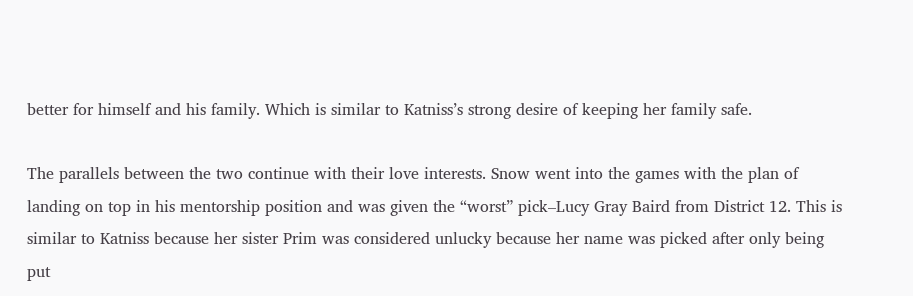better for himself and his family. Which is similar to Katniss’s strong desire of keeping her family safe.

The parallels between the two continue with their love interests. Snow went into the games with the plan of landing on top in his mentorship position and was given the “worst” pick–Lucy Gray Baird from District 12. This is similar to Katniss because her sister Prim was considered unlucky because her name was picked after only being put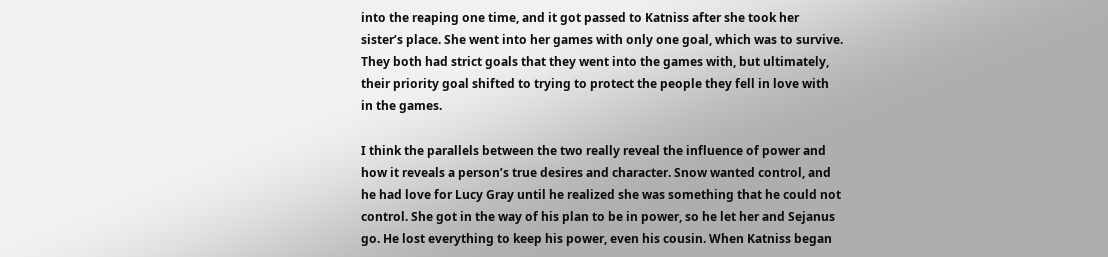into the reaping one time, and it got passed to Katniss after she took her sister’s place. She went into her games with only one goal, which was to survive. They both had strict goals that they went into the games with, but ultimately, their priority goal shifted to trying to protect the people they fell in love with in the games.

I think the parallels between the two really reveal the influence of power and how it reveals a person’s true desires and character. Snow wanted control, and he had love for Lucy Gray until he realized she was something that he could not control. She got in the way of his plan to be in power, so he let her and Sejanus go. He lost everything to keep his power, even his cousin. When Katniss began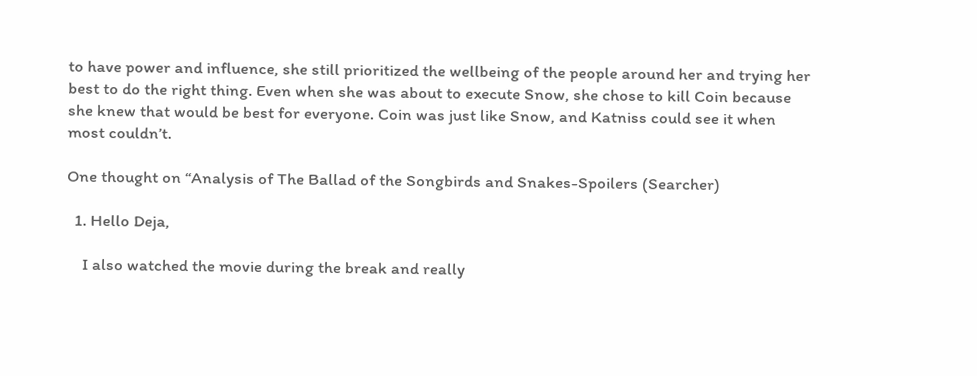to have power and influence, she still prioritized the wellbeing of the people around her and trying her best to do the right thing. Even when she was about to execute Snow, she chose to kill Coin because she knew that would be best for everyone. Coin was just like Snow, and Katniss could see it when most couldn’t.

One thought on “Analysis of The Ballad of the Songbirds and Snakes-Spoilers (Searcher)

  1. Hello Deja,

    I also watched the movie during the break and really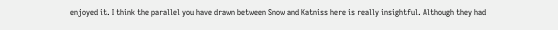enjoyed it. I think the parallel you have drawn between Snow and Katniss here is really insightful. Although they had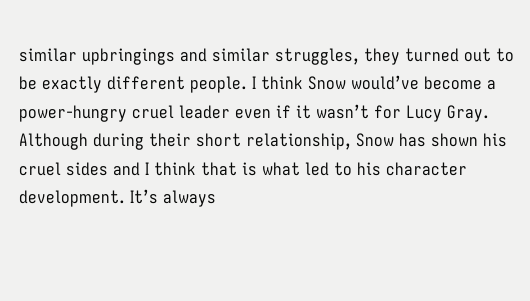similar upbringings and similar struggles, they turned out to be exactly different people. I think Snow would’ve become a power-hungry cruel leader even if it wasn’t for Lucy Gray. Although during their short relationship, Snow has shown his cruel sides and I think that is what led to his character development. It’s always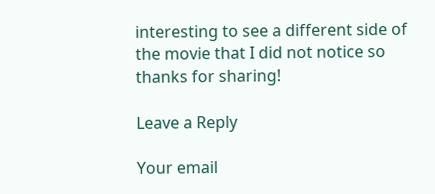interesting to see a different side of the movie that I did not notice so thanks for sharing!

Leave a Reply

Your email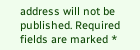address will not be published. Required fields are marked *